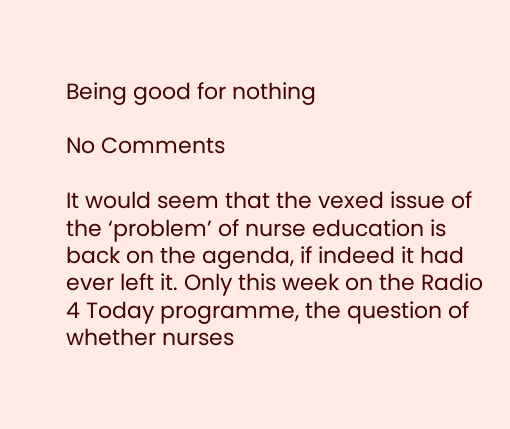Being good for nothing

No Comments

It would seem that the vexed issue of the ‘problem’ of nurse education is back on the agenda, if indeed it had ever left it. Only this week on the Radio 4 Today programme, the question of whether nurses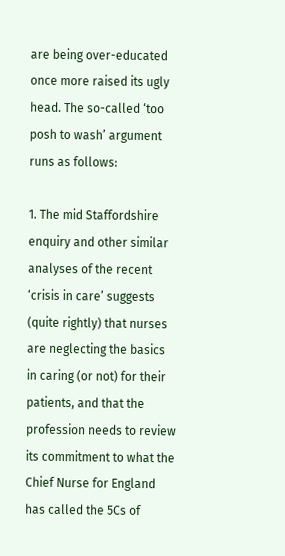are being over-educated once more raised its ugly head. The so-called ‘too posh to wash’ argument runs as follows:

1. The mid Staffordshire enquiry and other similar analyses of the recent ‘crisis in care’ suggests (quite rightly) that nurses are neglecting the basics in caring (or not) for their patients, and that the profession needs to review its commitment to what the Chief Nurse for England has called the 5Cs of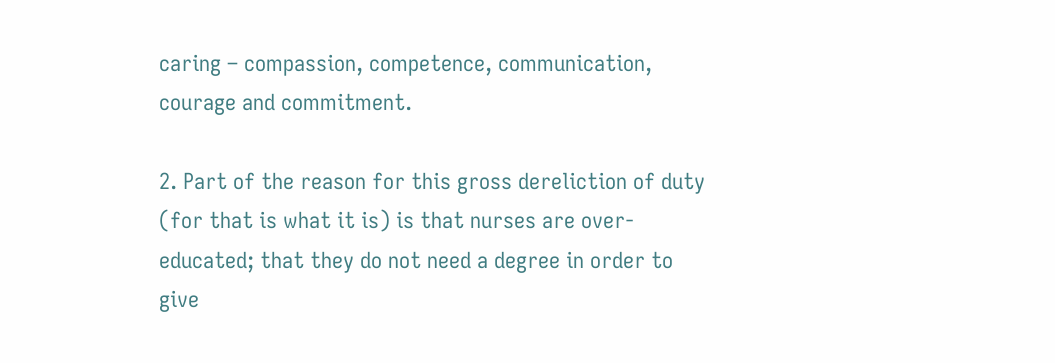caring – compassion, competence, communication, courage and commitment.

2. Part of the reason for this gross dereliction of duty (for that is what it is) is that nurses are over-educated; that they do not need a degree in order to give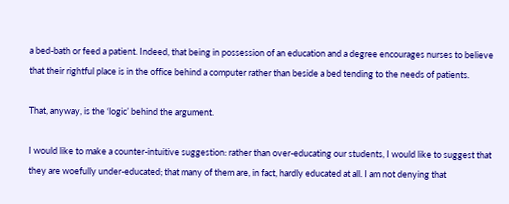a bed-bath or feed a patient. Indeed, that being in possession of an education and a degree encourages nurses to believe that their rightful place is in the office behind a computer rather than beside a bed tending to the needs of patients.

That, anyway, is the ‘logic’ behind the argument.

I would like to make a counter-intuitive suggestion: rather than over-educating our students, I would like to suggest that they are woefully under-educated; that many of them are, in fact, hardly educated at all. I am not denying that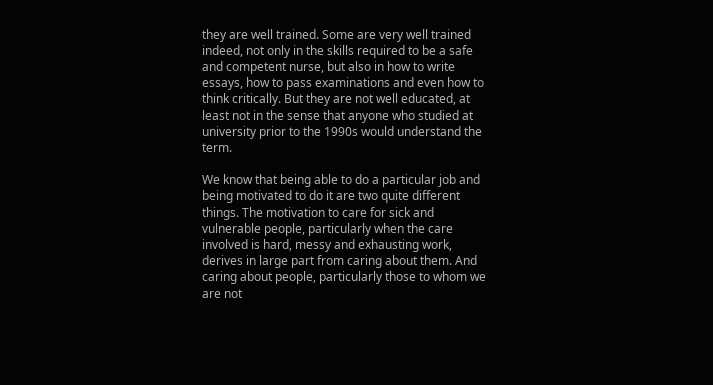they are well trained. Some are very well trained indeed, not only in the skills required to be a safe and competent nurse, but also in how to write essays, how to pass examinations and even how to think critically. But they are not well educated, at least not in the sense that anyone who studied at university prior to the 1990s would understand the term.

We know that being able to do a particular job and being motivated to do it are two quite different things. The motivation to care for sick and vulnerable people, particularly when the care involved is hard, messy and exhausting work, derives in large part from caring about them. And caring about people, particularly those to whom we are not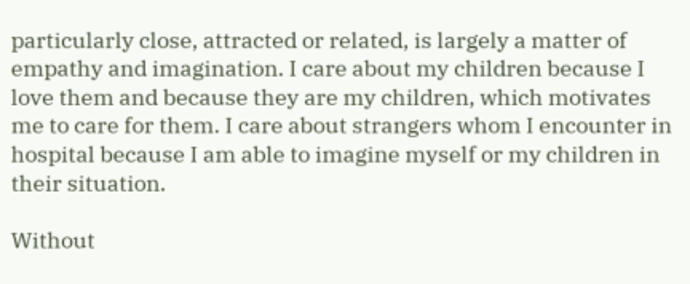particularly close, attracted or related, is largely a matter of empathy and imagination. I care about my children because I love them and because they are my children, which motivates me to care for them. I care about strangers whom I encounter in hospital because I am able to imagine myself or my children in their situation.

Without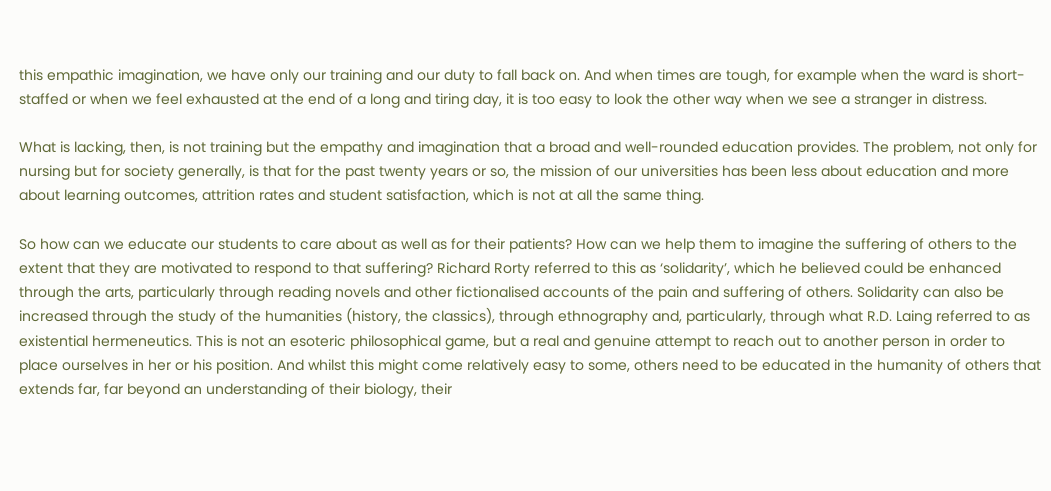this empathic imagination, we have only our training and our duty to fall back on. And when times are tough, for example when the ward is short-staffed or when we feel exhausted at the end of a long and tiring day, it is too easy to look the other way when we see a stranger in distress.

What is lacking, then, is not training but the empathy and imagination that a broad and well-rounded education provides. The problem, not only for nursing but for society generally, is that for the past twenty years or so, the mission of our universities has been less about education and more about learning outcomes, attrition rates and student satisfaction, which is not at all the same thing.

So how can we educate our students to care about as well as for their patients? How can we help them to imagine the suffering of others to the extent that they are motivated to respond to that suffering? Richard Rorty referred to this as ‘solidarity’, which he believed could be enhanced through the arts, particularly through reading novels and other fictionalised accounts of the pain and suffering of others. Solidarity can also be increased through the study of the humanities (history, the classics), through ethnography and, particularly, through what R.D. Laing referred to as existential hermeneutics. This is not an esoteric philosophical game, but a real and genuine attempt to reach out to another person in order to place ourselves in her or his position. And whilst this might come relatively easy to some, others need to be educated in the humanity of others that extends far, far beyond an understanding of their biology, their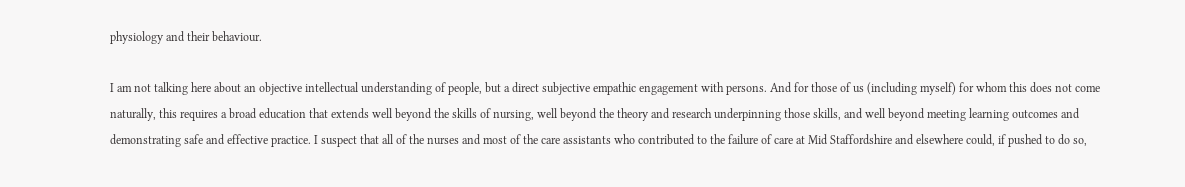physiology and their behaviour.

I am not talking here about an objective intellectual understanding of people, but a direct subjective empathic engagement with persons. And for those of us (including myself) for whom this does not come naturally, this requires a broad education that extends well beyond the skills of nursing, well beyond the theory and research underpinning those skills, and well beyond meeting learning outcomes and demonstrating safe and effective practice. I suspect that all of the nurses and most of the care assistants who contributed to the failure of care at Mid Staffordshire and elsewhere could, if pushed to do so,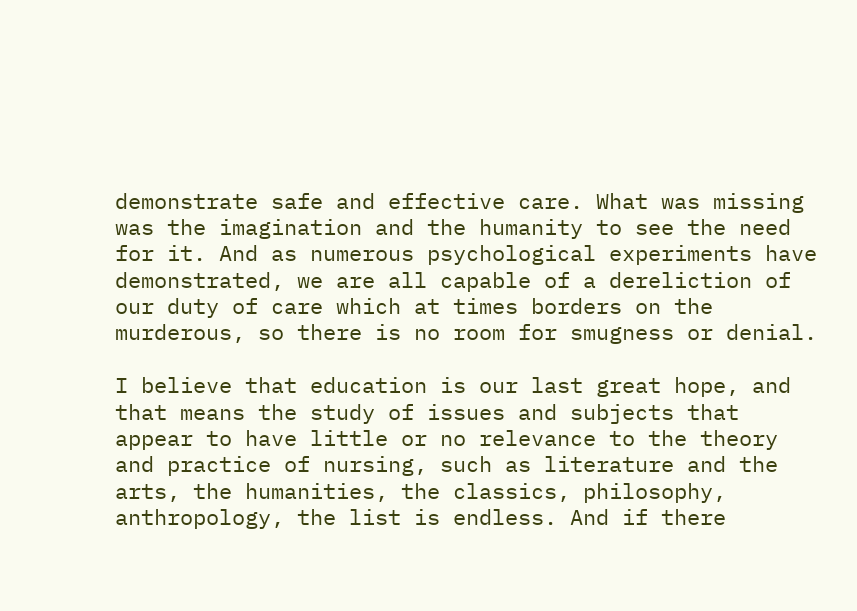demonstrate safe and effective care. What was missing was the imagination and the humanity to see the need for it. And as numerous psychological experiments have demonstrated, we are all capable of a dereliction of our duty of care which at times borders on the murderous, so there is no room for smugness or denial.

I believe that education is our last great hope, and that means the study of issues and subjects that appear to have little or no relevance to the theory and practice of nursing, such as literature and the arts, the humanities, the classics, philosophy, anthropology, the list is endless. And if there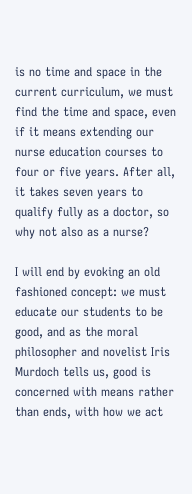is no time and space in the current curriculum, we must find the time and space, even if it means extending our nurse education courses to four or five years. After all, it takes seven years to qualify fully as a doctor, so why not also as a nurse?

I will end by evoking an old fashioned concept: we must educate our students to be good, and as the moral philosopher and novelist Iris Murdoch tells us, good is concerned with means rather than ends, with how we act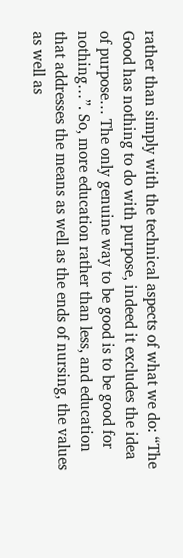rather than simply with the technical aspects of what we do: “The Good has nothing to do with purpose, indeed it excludes the idea of purpose… The only genuine way to be good is to be good for nothing…”. So, more education rather than less, and education that addresses the means as well as the ends of nursing, the values as well as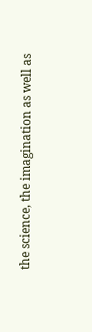the science, the imagination as well as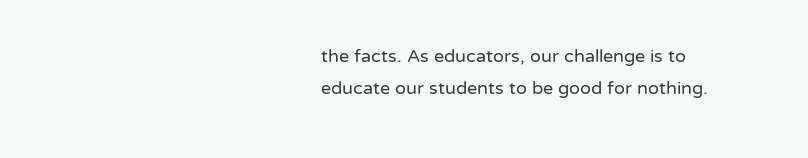the facts. As educators, our challenge is to educate our students to be good for nothing.